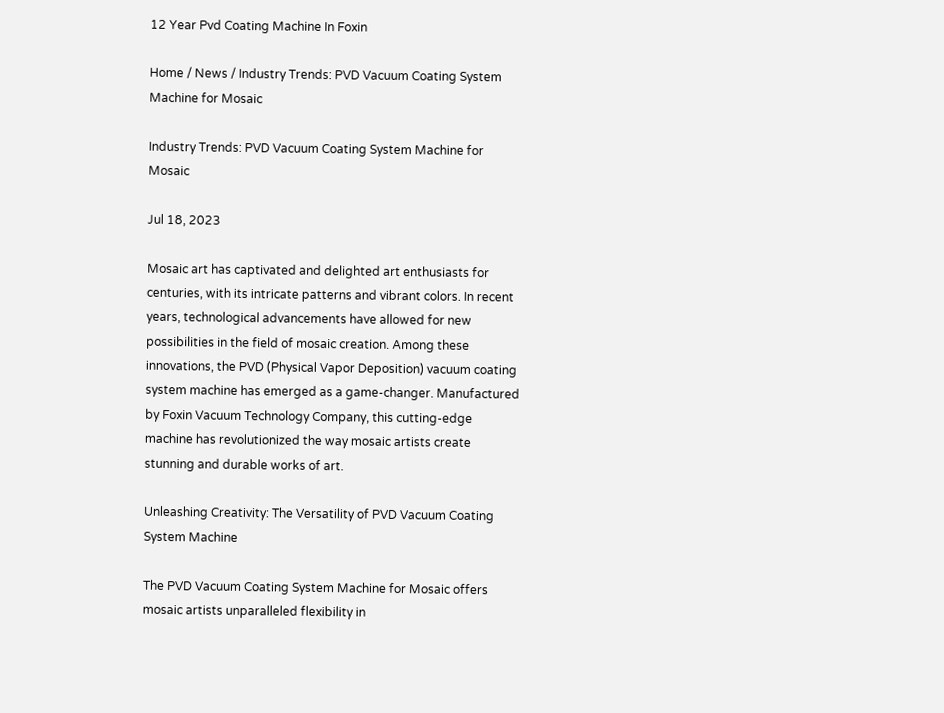12 Year Pvd Coating Machine In Foxin

Home / News / Industry Trends: PVD Vacuum Coating System Machine for Mosaic

Industry Trends: PVD Vacuum Coating System Machine for Mosaic

Jul 18, 2023

Mosaic art has captivated and delighted art enthusiasts for centuries, with its intricate patterns and vibrant colors. In recent years, technological advancements have allowed for new possibilities in the field of mosaic creation. Among these innovations, the PVD (Physical Vapor Deposition) vacuum coating system machine has emerged as a game-changer. Manufactured by Foxin Vacuum Technology Company, this cutting-edge machine has revolutionized the way mosaic artists create stunning and durable works of art.

Unleashing Creativity: The Versatility of PVD Vacuum Coating System Machine

The PVD Vacuum Coating System Machine for Mosaic offers mosaic artists unparalleled flexibility in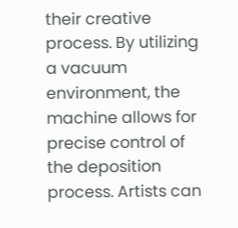their creative process. By utilizing a vacuum environment, the machine allows for precise control of the deposition process. Artists can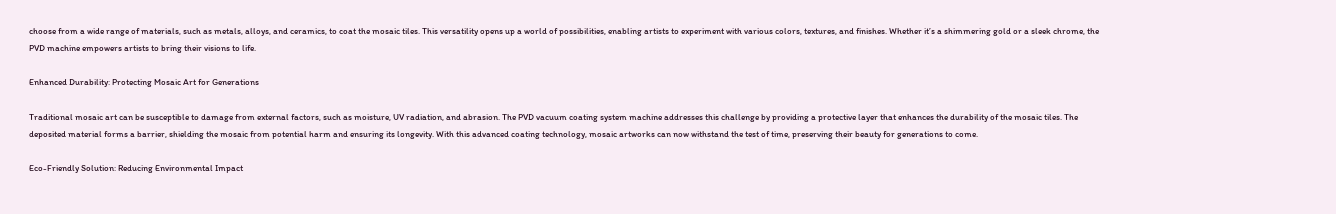choose from a wide range of materials, such as metals, alloys, and ceramics, to coat the mosaic tiles. This versatility opens up a world of possibilities, enabling artists to experiment with various colors, textures, and finishes. Whether it’s a shimmering gold or a sleek chrome, the PVD machine empowers artists to bring their visions to life.

Enhanced Durability: Protecting Mosaic Art for Generations

Traditional mosaic art can be susceptible to damage from external factors, such as moisture, UV radiation, and abrasion. The PVD vacuum coating system machine addresses this challenge by providing a protective layer that enhances the durability of the mosaic tiles. The deposited material forms a barrier, shielding the mosaic from potential harm and ensuring its longevity. With this advanced coating technology, mosaic artworks can now withstand the test of time, preserving their beauty for generations to come.

Eco-Friendly Solution: Reducing Environmental Impact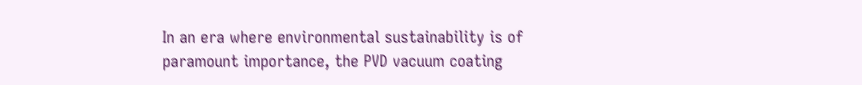In an era where environmental sustainability is of paramount importance, the PVD vacuum coating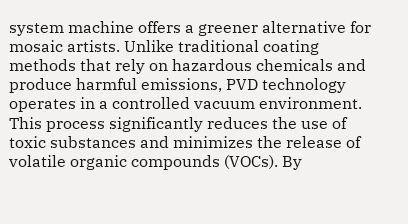system machine offers a greener alternative for mosaic artists. Unlike traditional coating methods that rely on hazardous chemicals and produce harmful emissions, PVD technology operates in a controlled vacuum environment. This process significantly reduces the use of toxic substances and minimizes the release of volatile organic compounds (VOCs). By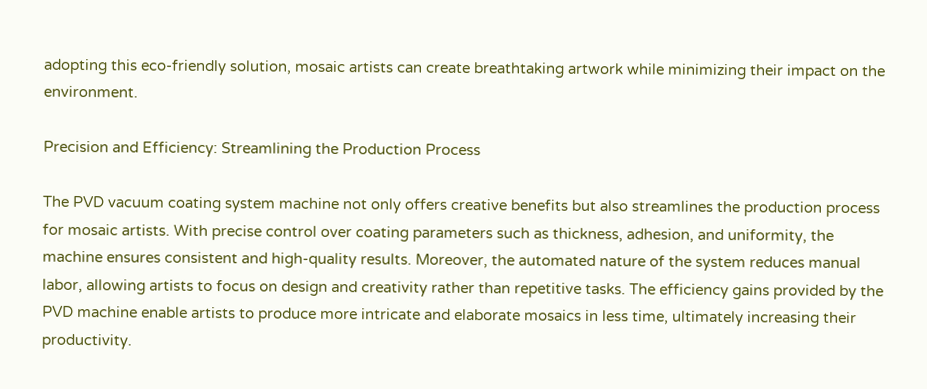adopting this eco-friendly solution, mosaic artists can create breathtaking artwork while minimizing their impact on the environment.

Precision and Efficiency: Streamlining the Production Process

The PVD vacuum coating system machine not only offers creative benefits but also streamlines the production process for mosaic artists. With precise control over coating parameters such as thickness, adhesion, and uniformity, the machine ensures consistent and high-quality results. Moreover, the automated nature of the system reduces manual labor, allowing artists to focus on design and creativity rather than repetitive tasks. The efficiency gains provided by the PVD machine enable artists to produce more intricate and elaborate mosaics in less time, ultimately increasing their productivity.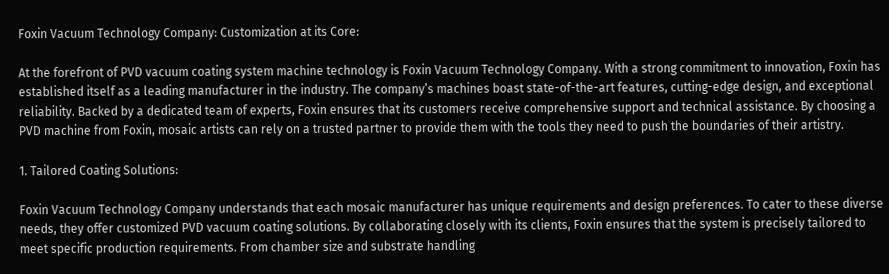Foxin Vacuum Technology Company: Customization at its Core:

At the forefront of PVD vacuum coating system machine technology is Foxin Vacuum Technology Company. With a strong commitment to innovation, Foxin has established itself as a leading manufacturer in the industry. The company’s machines boast state-of-the-art features, cutting-edge design, and exceptional reliability. Backed by a dedicated team of experts, Foxin ensures that its customers receive comprehensive support and technical assistance. By choosing a PVD machine from Foxin, mosaic artists can rely on a trusted partner to provide them with the tools they need to push the boundaries of their artistry.

1. Tailored Coating Solutions:

Foxin Vacuum Technology Company understands that each mosaic manufacturer has unique requirements and design preferences. To cater to these diverse needs, they offer customized PVD vacuum coating solutions. By collaborating closely with its clients, Foxin ensures that the system is precisely tailored to meet specific production requirements. From chamber size and substrate handling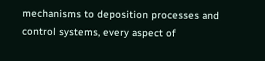mechanisms to deposition processes and control systems, every aspect of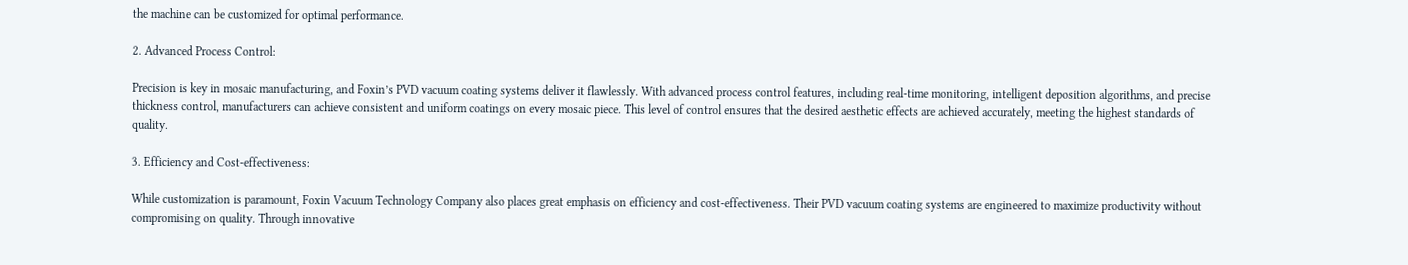the machine can be customized for optimal performance.

2. Advanced Process Control:

Precision is key in mosaic manufacturing, and Foxin’s PVD vacuum coating systems deliver it flawlessly. With advanced process control features, including real-time monitoring, intelligent deposition algorithms, and precise thickness control, manufacturers can achieve consistent and uniform coatings on every mosaic piece. This level of control ensures that the desired aesthetic effects are achieved accurately, meeting the highest standards of quality.

3. Efficiency and Cost-effectiveness:

While customization is paramount, Foxin Vacuum Technology Company also places great emphasis on efficiency and cost-effectiveness. Their PVD vacuum coating systems are engineered to maximize productivity without compromising on quality. Through innovative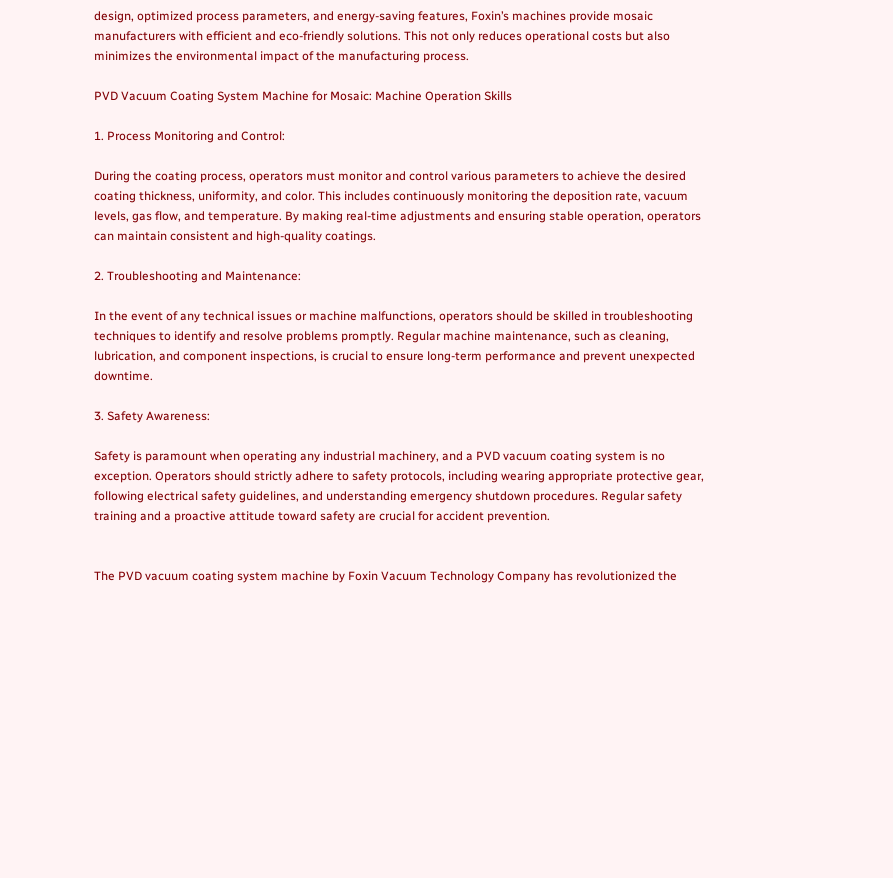design, optimized process parameters, and energy-saving features, Foxin’s machines provide mosaic manufacturers with efficient and eco-friendly solutions. This not only reduces operational costs but also minimizes the environmental impact of the manufacturing process.

PVD Vacuum Coating System Machine for Mosaic: Machine Operation Skills

1. Process Monitoring and Control:

During the coating process, operators must monitor and control various parameters to achieve the desired coating thickness, uniformity, and color. This includes continuously monitoring the deposition rate, vacuum levels, gas flow, and temperature. By making real-time adjustments and ensuring stable operation, operators can maintain consistent and high-quality coatings.

2. Troubleshooting and Maintenance:

In the event of any technical issues or machine malfunctions, operators should be skilled in troubleshooting techniques to identify and resolve problems promptly. Regular machine maintenance, such as cleaning, lubrication, and component inspections, is crucial to ensure long-term performance and prevent unexpected downtime.

3. Safety Awareness:

Safety is paramount when operating any industrial machinery, and a PVD vacuum coating system is no exception. Operators should strictly adhere to safety protocols, including wearing appropriate protective gear, following electrical safety guidelines, and understanding emergency shutdown procedures. Regular safety training and a proactive attitude toward safety are crucial for accident prevention.


The PVD vacuum coating system machine by Foxin Vacuum Technology Company has revolutionized the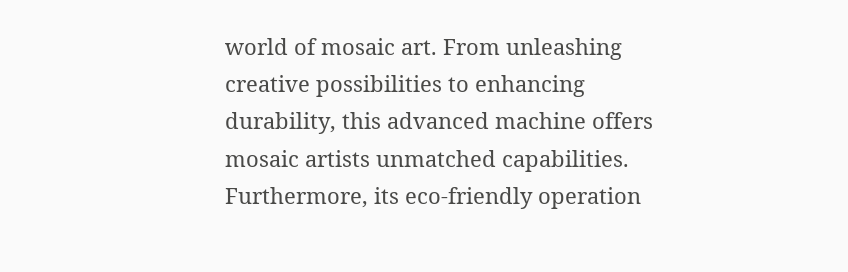world of mosaic art. From unleashing creative possibilities to enhancing durability, this advanced machine offers mosaic artists unmatched capabilities. Furthermore, its eco-friendly operation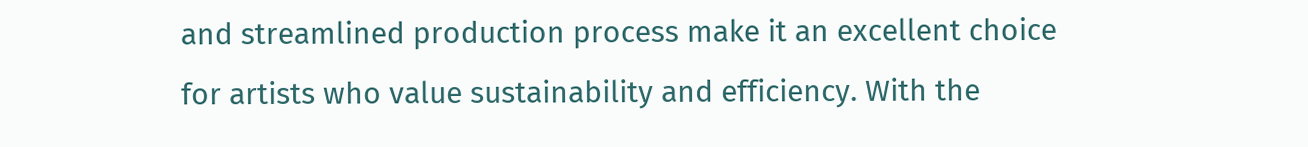and streamlined production process make it an excellent choice for artists who value sustainability and efficiency. With the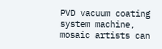PVD vacuum coating system machine, mosaic artists can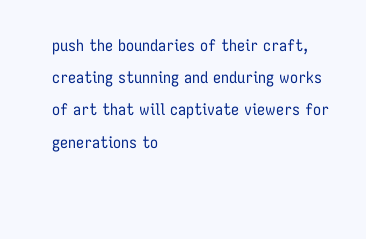push the boundaries of their craft, creating stunning and enduring works of art that will captivate viewers for generations to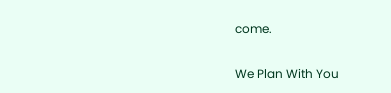come.

We Plan With You